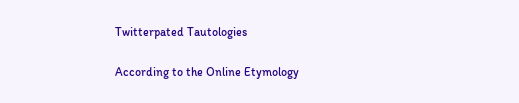Twitterpated Tautologies

According to the Online Etymology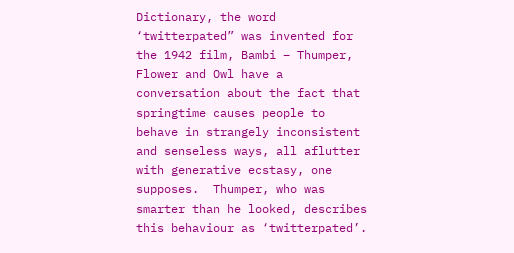Dictionary, the word ‘twitterpated” was invented for the 1942 film, Bambi – Thumper, Flower and Owl have a conversation about the fact that springtime causes people to behave in strangely inconsistent and senseless ways, all aflutter with generative ecstasy, one supposes.  Thumper, who was smarter than he looked, describes this behaviour as ‘twitterpated’.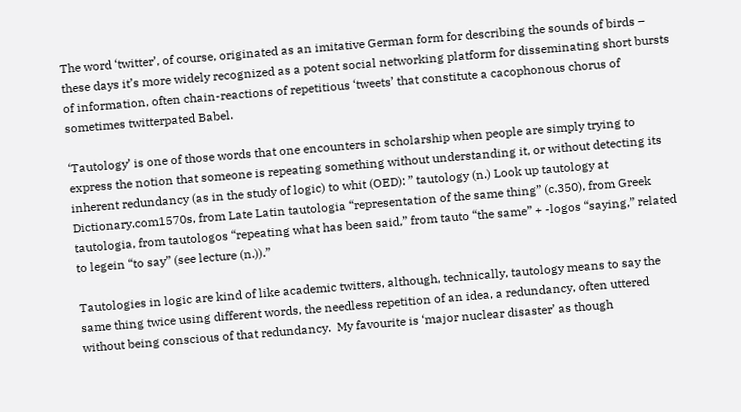The word ‘twitter’, of course, originated as an imitative German form for describing the sounds of birds – these days it’s more widely recognized as a potent social networking platform for disseminating short bursts of information, often chain-reactions of repetitious ‘tweets’ that constitute a cacophonous chorus of sometimes twitterpated Babel.

‘Tautology’ is one of those words that one encounters in scholarship when people are simply trying to express the notion that someone is repeating something without understanding it, or without detecting its inherent redundancy (as in the study of logic) to whit (OED): ” tautology (n.) Look up tautology at Dictionary.com1570s, from Late Latin tautologia “representation of the same thing” (c.350), from Greek tautologia, from tautologos “repeating what has been said,” from tauto “the same” + -logos “saying,” related to legein “to say” (see lecture (n.)).”

Tautologies in logic are kind of like academic twitters, although, technically, tautology means to say the same thing twice using different words, the needless repetition of an idea, a redundancy, often uttered without being conscious of that redundancy.  My favourite is ‘major nuclear disaster’ as though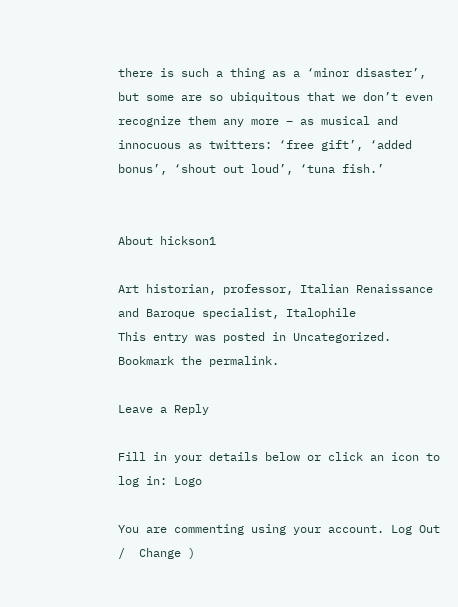there is such a thing as a ‘minor disaster’, but some are so ubiquitous that we don’t even recognize them any more – as musical and innocuous as twitters: ‘free gift’, ‘added bonus’, ‘shout out loud’, ‘tuna fish.’


About hickson1

Art historian, professor, Italian Renaissance and Baroque specialist, Italophile
This entry was posted in Uncategorized. Bookmark the permalink.

Leave a Reply

Fill in your details below or click an icon to log in: Logo

You are commenting using your account. Log Out /  Change )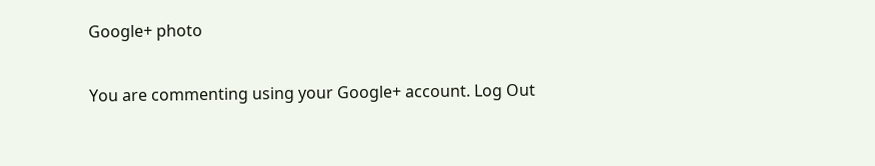Google+ photo

You are commenting using your Google+ account. Log Out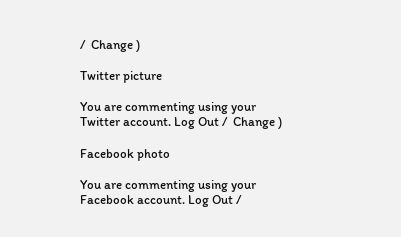/  Change )

Twitter picture

You are commenting using your Twitter account. Log Out /  Change )

Facebook photo

You are commenting using your Facebook account. Log Out /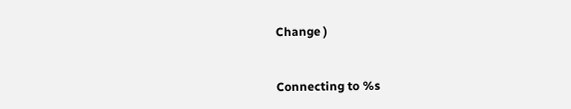Change )


Connecting to %s